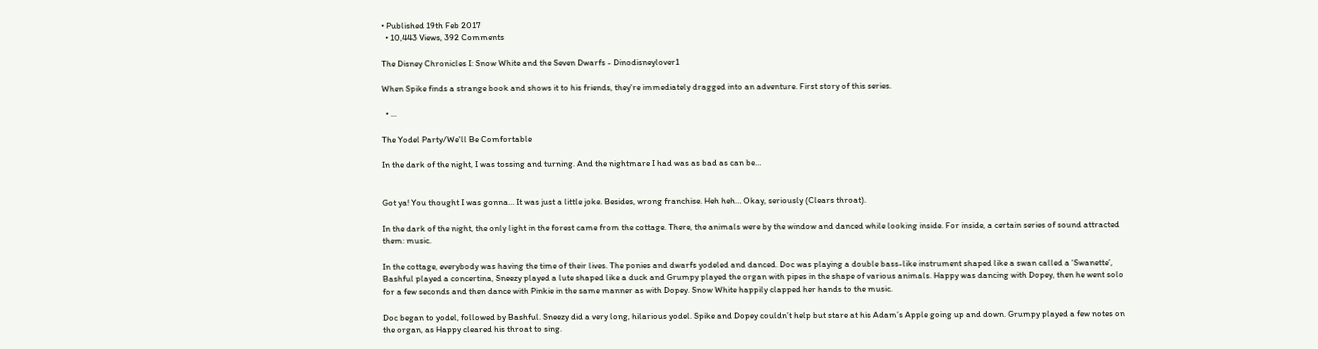• Published 19th Feb 2017
  • 10,443 Views, 392 Comments

The Disney Chronicles I: Snow White and the Seven Dwarfs - Dinodisneylover1

When Spike finds a strange book and shows it to his friends, they're immediately dragged into an adventure. First story of this series.

  • ...

The Yodel Party/We'll Be Comfortable

In the dark of the night, I was tossing and turning. And the nightmare I had was as bad as can be…


Got ya! You thought I was gonna… It was just a little joke. Besides, wrong franchise. Heh heh… Okay, seriously (Clears throat).

In the dark of the night, the only light in the forest came from the cottage. There, the animals were by the window and danced while looking inside. For inside, a certain series of sound attracted them: music.

In the cottage, everybody was having the time of their lives. The ponies and dwarfs yodeled and danced. Doc was playing a double bass-like instrument shaped like a swan called a ‘Swanette’, Bashful played a concertina, Sneezy played a lute shaped like a duck and Grumpy played the organ with pipes in the shape of various animals. Happy was dancing with Dopey, then he went solo for a few seconds and then dance with Pinkie in the same manner as with Dopey. Snow White happily clapped her hands to the music.

Doc began to yodel, followed by Bashful. Sneezy did a very long, hilarious yodel. Spike and Dopey couldn’t help but stare at his Adam’s Apple going up and down. Grumpy played a few notes on the organ, as Happy cleared his throat to sing.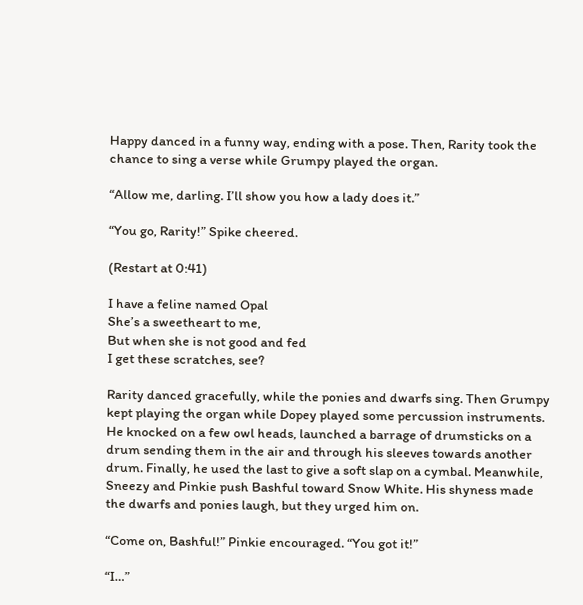Happy danced in a funny way, ending with a pose. Then, Rarity took the chance to sing a verse while Grumpy played the organ.

“Allow me, darling. I’ll show you how a lady does it.”

“You go, Rarity!” Spike cheered.

(Restart at 0:41)

I have a feline named Opal
She’s a sweetheart to me,
But when she is not good and fed
I get these scratches, see?

Rarity danced gracefully, while the ponies and dwarfs sing. Then Grumpy kept playing the organ while Dopey played some percussion instruments. He knocked on a few owl heads, launched a barrage of drumsticks on a drum sending them in the air and through his sleeves towards another drum. Finally, he used the last to give a soft slap on a cymbal. Meanwhile, Sneezy and Pinkie push Bashful toward Snow White. His shyness made the dwarfs and ponies laugh, but they urged him on.

“Come on, Bashful!” Pinkie encouraged. “You got it!”

“I…”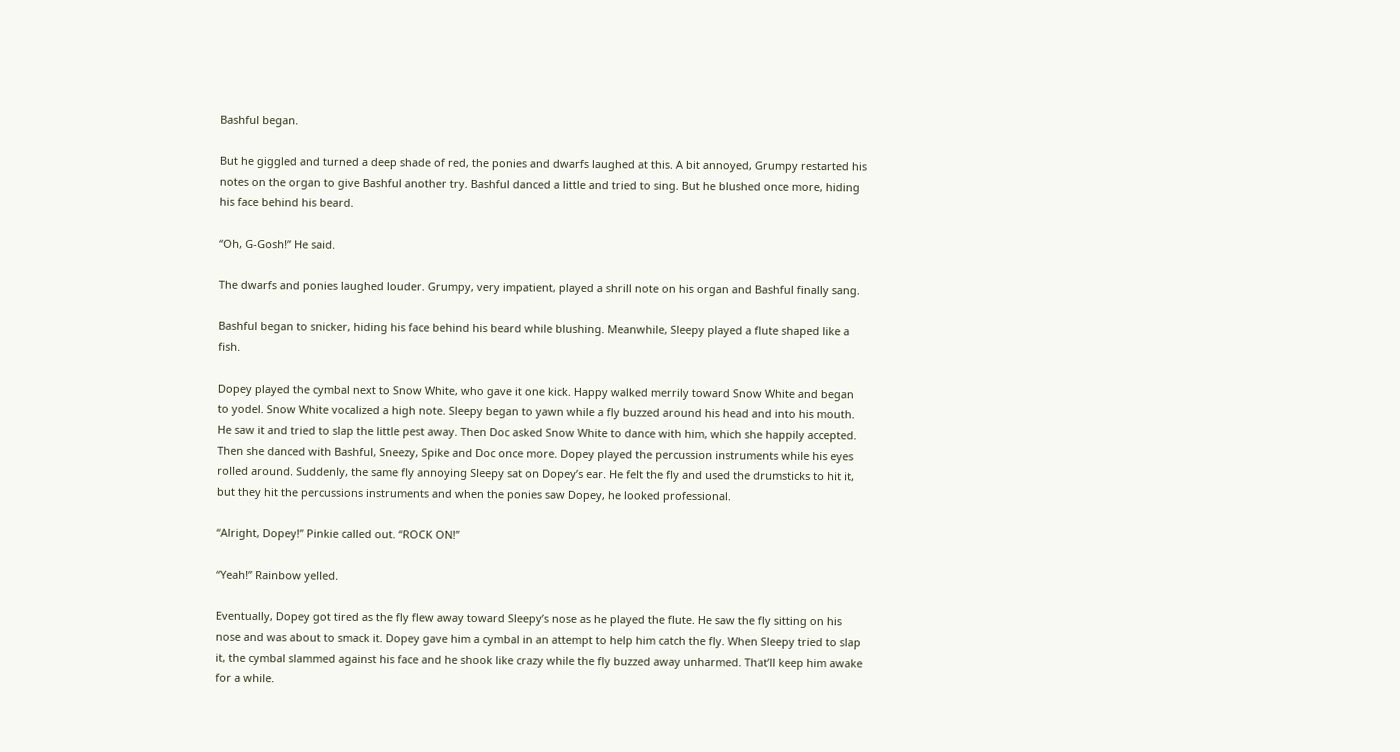Bashful began.

But he giggled and turned a deep shade of red, the ponies and dwarfs laughed at this. A bit annoyed, Grumpy restarted his notes on the organ to give Bashful another try. Bashful danced a little and tried to sing. But he blushed once more, hiding his face behind his beard.

“Oh, G-Gosh!” He said.

The dwarfs and ponies laughed louder. Grumpy, very impatient, played a shrill note on his organ and Bashful finally sang.

Bashful began to snicker, hiding his face behind his beard while blushing. Meanwhile, Sleepy played a flute shaped like a fish.

Dopey played the cymbal next to Snow White, who gave it one kick. Happy walked merrily toward Snow White and began to yodel. Snow White vocalized a high note. Sleepy began to yawn while a fly buzzed around his head and into his mouth. He saw it and tried to slap the little pest away. Then Doc asked Snow White to dance with him, which she happily accepted. Then she danced with Bashful, Sneezy, Spike and Doc once more. Dopey played the percussion instruments while his eyes rolled around. Suddenly, the same fly annoying Sleepy sat on Dopey’s ear. He felt the fly and used the drumsticks to hit it, but they hit the percussions instruments and when the ponies saw Dopey, he looked professional.

“Alright, Dopey!” Pinkie called out. “ROCK ON!”

“Yeah!” Rainbow yelled.

Eventually, Dopey got tired as the fly flew away toward Sleepy’s nose as he played the flute. He saw the fly sitting on his nose and was about to smack it. Dopey gave him a cymbal in an attempt to help him catch the fly. When Sleepy tried to slap it, the cymbal slammed against his face and he shook like crazy while the fly buzzed away unharmed. That’ll keep him awake for a while.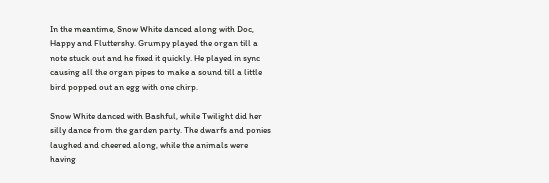In the meantime, Snow White danced along with Doc, Happy and Fluttershy. Grumpy played the organ till a note stuck out and he fixed it quickly. He played in sync causing all the organ pipes to make a sound till a little bird popped out an egg with one chirp.

Snow White danced with Bashful, while Twilight did her silly dance from the garden party. The dwarfs and ponies laughed and cheered along, while the animals were having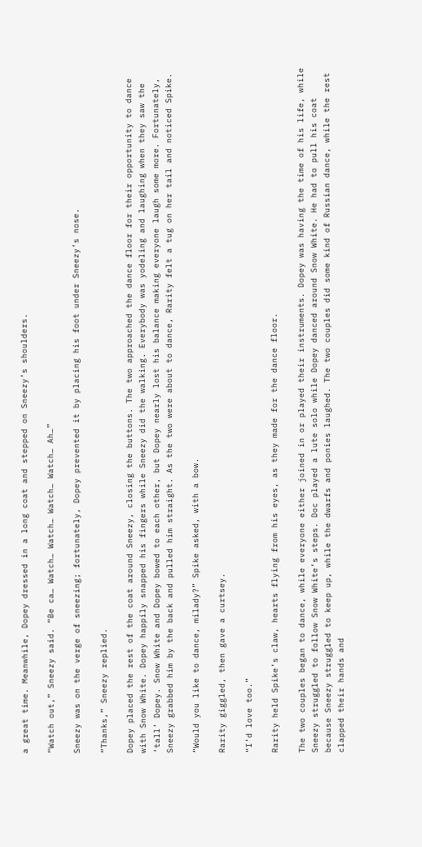a great time. Meanwhile, Dopey dressed in a long coat and stepped on Sneezy’s shoulders.

“Watch out,” Sneezy said. “Be ca… Watch… Watch… Watch… Watch… Ah…”

Sneezy was on the verge of sneezing; fortunately, Dopey prevented it by placing his foot under Sneezy’s nose.

“Thanks,” Sneezy replied.

Dopey placed the rest of the coat around Sneezy, closing the buttons. The two approached the dance floor for their opportunity to dance with Snow White. Dopey happily snapped his fingers while Sneezy did the walking. Everybody was yodeling and laughing when they saw the ‘tall’ Dopey. Snow White and Dopey bowed to each other, but Dopey nearly lost his balance making everyone laugh some more. Fortunately, Sneezy grabbed him by the back and pulled him straight. As the two were about to dance, Rarity felt a tug on her tail and noticed Spike.

“Would you like to dance, milady?” Spike asked, with a bow.

Rarity giggled, then gave a curtsey.

“I’d love too.”

Rarity held Spike’s claw, hearts flying from his eyes, as they made for the dance floor.

The two couples began to dance, while everyone either joined in or played their instruments. Dopey was having the time of his life, while Sneezy struggled to follow Snow White’s steps. Doc played a lute solo while Dopey danced around Snow White. He had to pull his coat because Sneezy struggled to keep up, while the dwarfs and ponies laughed. The two couples did some kind of Russian dance, while the rest clapped their hands and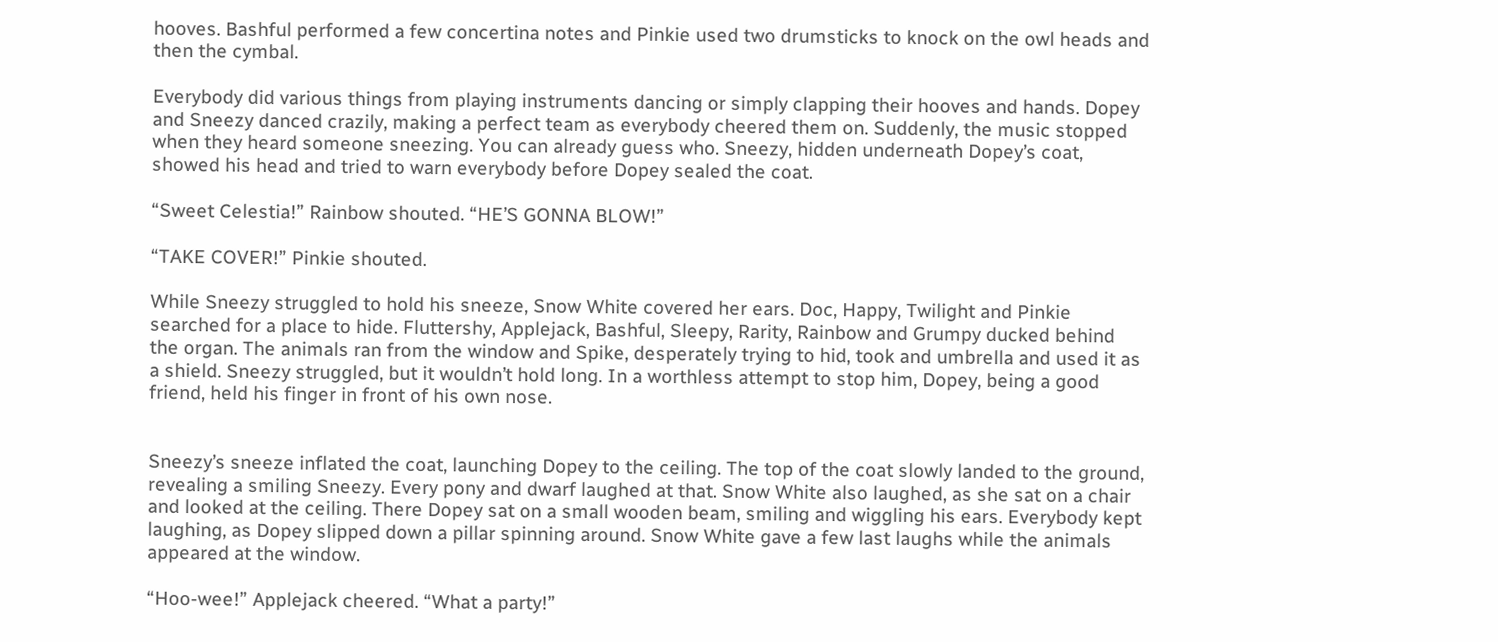hooves. Bashful performed a few concertina notes and Pinkie used two drumsticks to knock on the owl heads and then the cymbal.

Everybody did various things from playing instruments dancing or simply clapping their hooves and hands. Dopey and Sneezy danced crazily, making a perfect team as everybody cheered them on. Suddenly, the music stopped when they heard someone sneezing. You can already guess who. Sneezy, hidden underneath Dopey’s coat, showed his head and tried to warn everybody before Dopey sealed the coat.

“Sweet Celestia!” Rainbow shouted. “HE’S GONNA BLOW!”

“TAKE COVER!” Pinkie shouted.

While Sneezy struggled to hold his sneeze, Snow White covered her ears. Doc, Happy, Twilight and Pinkie searched for a place to hide. Fluttershy, Applejack, Bashful, Sleepy, Rarity, Rainbow and Grumpy ducked behind the organ. The animals ran from the window and Spike, desperately trying to hid, took and umbrella and used it as a shield. Sneezy struggled, but it wouldn’t hold long. In a worthless attempt to stop him, Dopey, being a good friend, held his finger in front of his own nose.


Sneezy’s sneeze inflated the coat, launching Dopey to the ceiling. The top of the coat slowly landed to the ground, revealing a smiling Sneezy. Every pony and dwarf laughed at that. Snow White also laughed, as she sat on a chair and looked at the ceiling. There Dopey sat on a small wooden beam, smiling and wiggling his ears. Everybody kept laughing, as Dopey slipped down a pillar spinning around. Snow White gave a few last laughs while the animals appeared at the window.

“Hoo-wee!” Applejack cheered. “What a party!”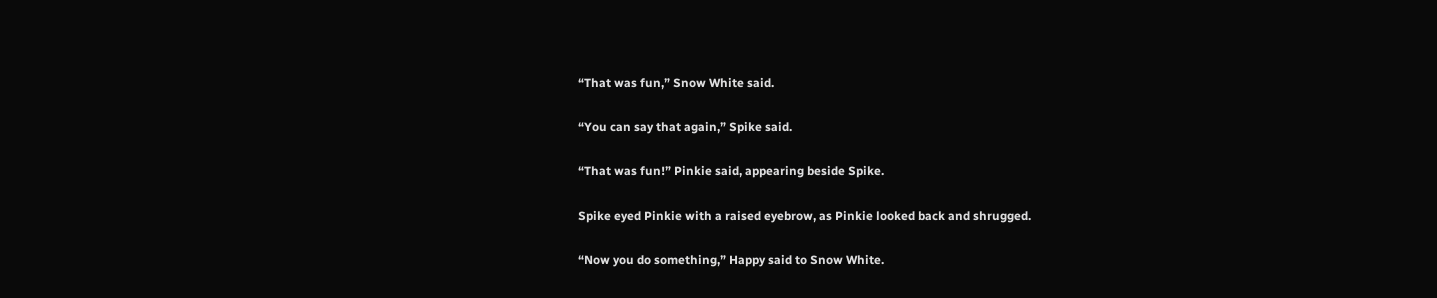“That was fun,” Snow White said.

“You can say that again,” Spike said.

“That was fun!” Pinkie said, appearing beside Spike.

Spike eyed Pinkie with a raised eyebrow, as Pinkie looked back and shrugged.

“Now you do something,” Happy said to Snow White.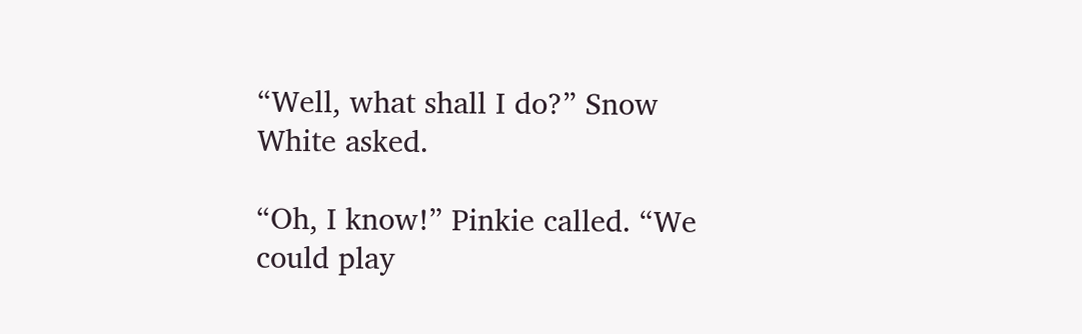“Well, what shall I do?” Snow White asked.

“Oh, I know!” Pinkie called. “We could play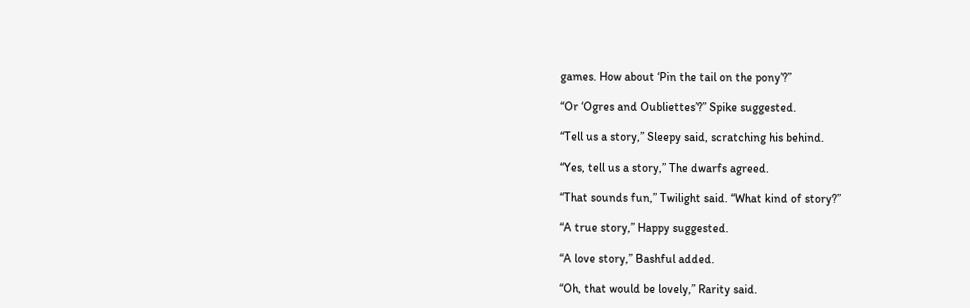games. How about ‘Pin the tail on the pony’?”

“Or ‘Ogres and Oubliettes’?” Spike suggested.

“Tell us a story,” Sleepy said, scratching his behind.

“Yes, tell us a story,” The dwarfs agreed.

“That sounds fun,” Twilight said. “What kind of story?”

“A true story,” Happy suggested.

“A love story,” Bashful added.

“Oh, that would be lovely,” Rarity said.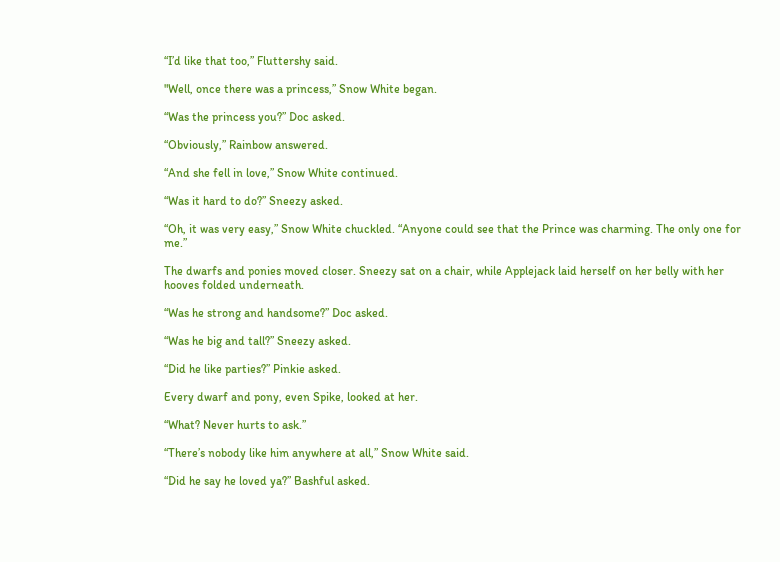“I’d like that too,” Fluttershy said.

"Well, once there was a princess,” Snow White began.

“Was the princess you?” Doc asked.

“Obviously,” Rainbow answered.

“And she fell in love,” Snow White continued.

“Was it hard to do?” Sneezy asked.

“Oh, it was very easy,” Snow White chuckled. “Anyone could see that the Prince was charming. The only one for me.”

The dwarfs and ponies moved closer. Sneezy sat on a chair, while Applejack laid herself on her belly with her hooves folded underneath.

“Was he strong and handsome?” Doc asked.

“Was he big and tall?” Sneezy asked.

“Did he like parties?” Pinkie asked.

Every dwarf and pony, even Spike, looked at her.

“What? Never hurts to ask.”

“There’s nobody like him anywhere at all,” Snow White said.

“Did he say he loved ya?” Bashful asked.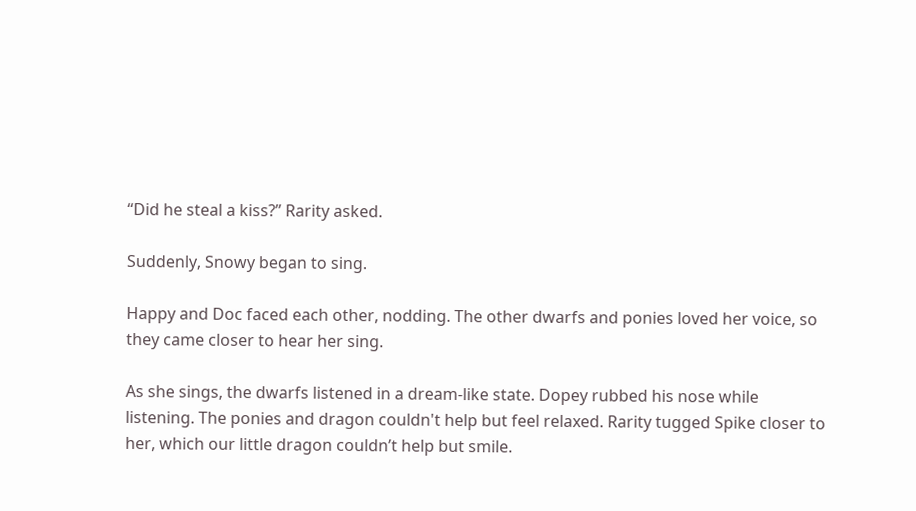“Did he steal a kiss?” Rarity asked.

Suddenly, Snowy began to sing.

Happy and Doc faced each other, nodding. The other dwarfs and ponies loved her voice, so they came closer to hear her sing.

As she sings, the dwarfs listened in a dream-like state. Dopey rubbed his nose while listening. The ponies and dragon couldn't help but feel relaxed. Rarity tugged Spike closer to her, which our little dragon couldn’t help but smile.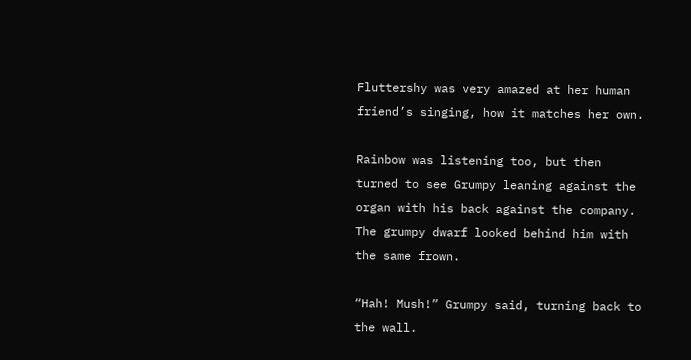Fluttershy was very amazed at her human friend’s singing, how it matches her own.

Rainbow was listening too, but then turned to see Grumpy leaning against the organ with his back against the company. The grumpy dwarf looked behind him with the same frown.

“Hah! Mush!” Grumpy said, turning back to the wall.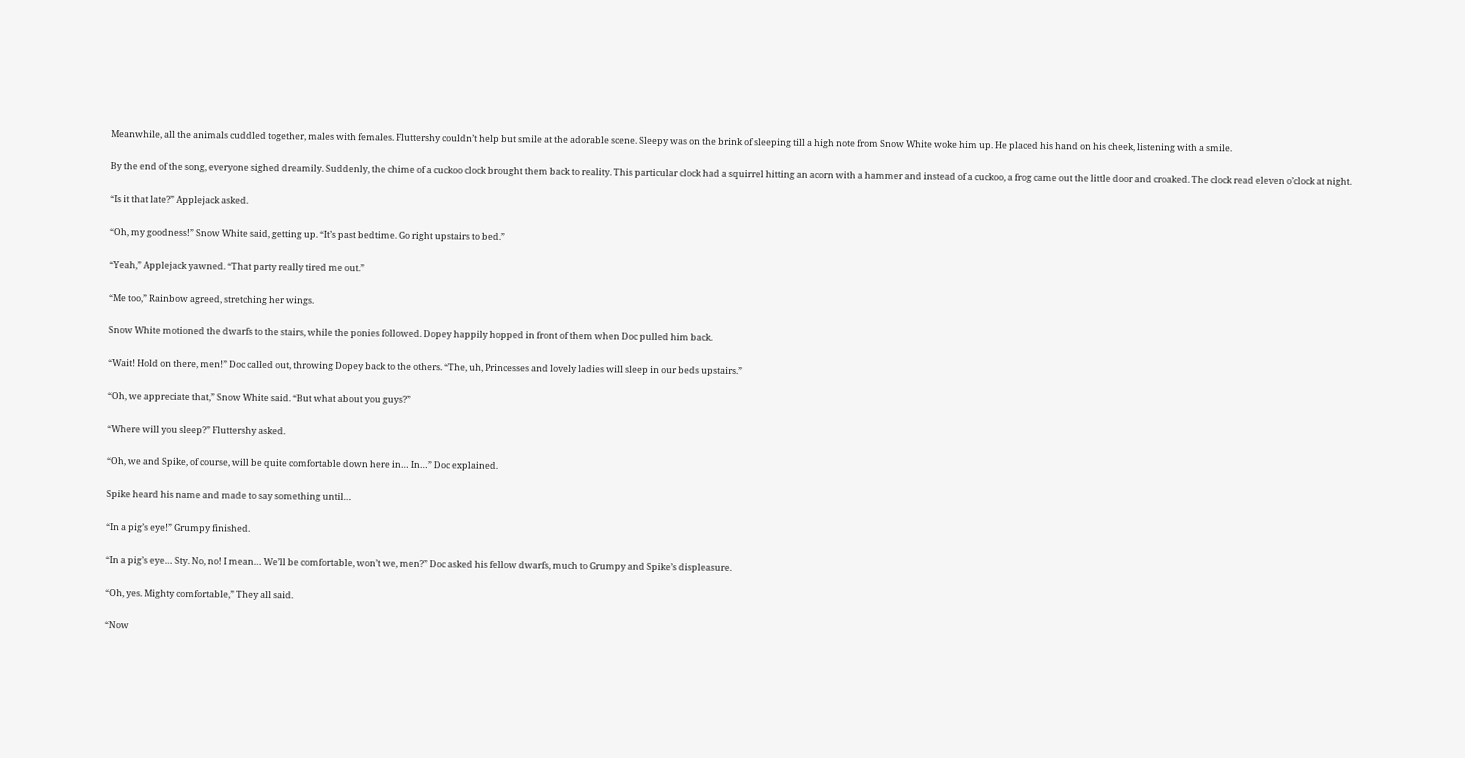Meanwhile, all the animals cuddled together, males with females. Fluttershy couldn’t help but smile at the adorable scene. Sleepy was on the brink of sleeping till a high note from Snow White woke him up. He placed his hand on his cheek, listening with a smile.

By the end of the song, everyone sighed dreamily. Suddenly, the chime of a cuckoo clock brought them back to reality. This particular clock had a squirrel hitting an acorn with a hammer and instead of a cuckoo, a frog came out the little door and croaked. The clock read eleven o’clock at night.

“Is it that late?” Applejack asked.

“Oh, my goodness!” Snow White said, getting up. “It’s past bedtime. Go right upstairs to bed.”

“Yeah,” Applejack yawned. “That party really tired me out.”

“Me too,” Rainbow agreed, stretching her wings.

Snow White motioned the dwarfs to the stairs, while the ponies followed. Dopey happily hopped in front of them when Doc pulled him back.

“Wait! Hold on there, men!” Doc called out, throwing Dopey back to the others. “The, uh, Princesses and lovely ladies will sleep in our beds upstairs.”

“Oh, we appreciate that,” Snow White said. “But what about you guys?”

“Where will you sleep?” Fluttershy asked.

“Oh, we and Spike, of course, will be quite comfortable down here in… In…” Doc explained.

Spike heard his name and made to say something until…

“In a pig’s eye!” Grumpy finished.

“In a pig’s eye… Sty. No, no! I mean… We’ll be comfortable, won’t we, men?” Doc asked his fellow dwarfs, much to Grumpy and Spike’s displeasure.

“Oh, yes. Mighty comfortable,” They all said.

“Now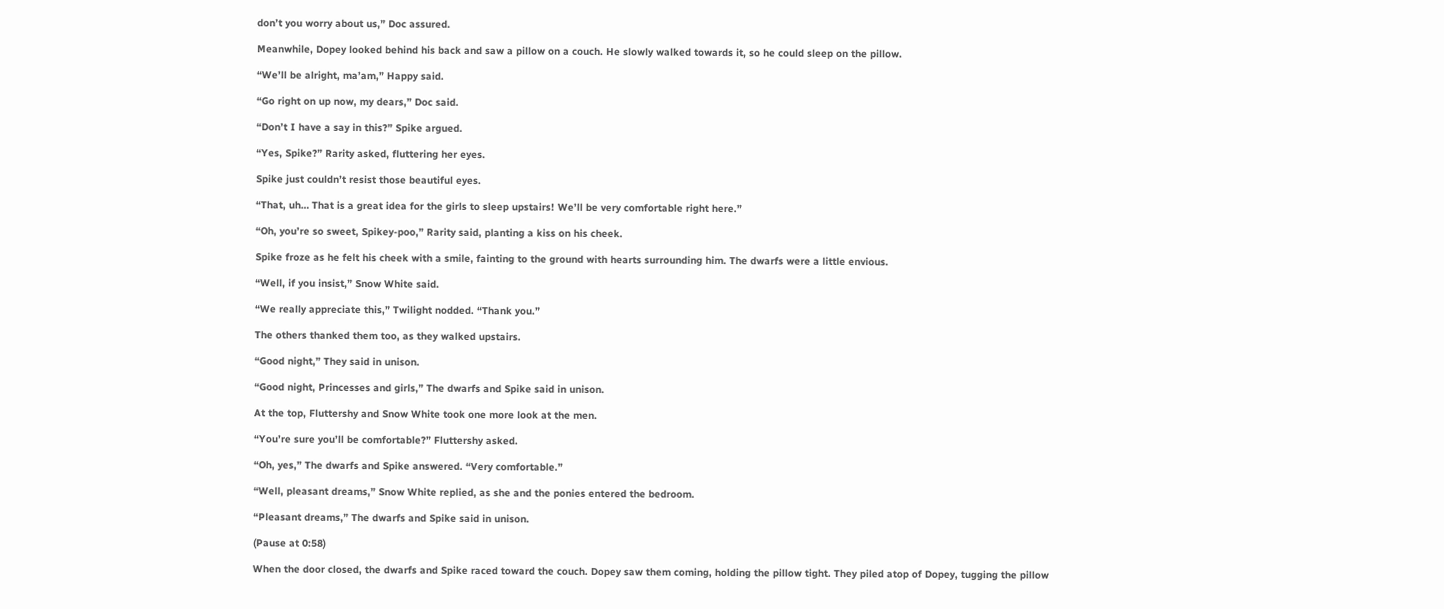don’t you worry about us,” Doc assured.

Meanwhile, Dopey looked behind his back and saw a pillow on a couch. He slowly walked towards it, so he could sleep on the pillow.

“We’ll be alright, ma’am,” Happy said.

“Go right on up now, my dears,” Doc said.

“Don’t I have a say in this?” Spike argued.

“Yes, Spike?” Rarity asked, fluttering her eyes.

Spike just couldn’t resist those beautiful eyes.

“That, uh… That is a great idea for the girls to sleep upstairs! We’ll be very comfortable right here.”

“Oh, you’re so sweet, Spikey-poo,” Rarity said, planting a kiss on his cheek.

Spike froze as he felt his cheek with a smile, fainting to the ground with hearts surrounding him. The dwarfs were a little envious.

“Well, if you insist,” Snow White said.

“We really appreciate this,” Twilight nodded. “Thank you.”

The others thanked them too, as they walked upstairs.

“Good night,” They said in unison.

“Good night, Princesses and girls,” The dwarfs and Spike said in unison.

At the top, Fluttershy and Snow White took one more look at the men.

“You’re sure you’ll be comfortable?” Fluttershy asked.

“Oh, yes,” The dwarfs and Spike answered. “Very comfortable.”

“Well, pleasant dreams,” Snow White replied, as she and the ponies entered the bedroom.

“Pleasant dreams,” The dwarfs and Spike said in unison.

(Pause at 0:58)

When the door closed, the dwarfs and Spike raced toward the couch. Dopey saw them coming, holding the pillow tight. They piled atop of Dopey, tugging the pillow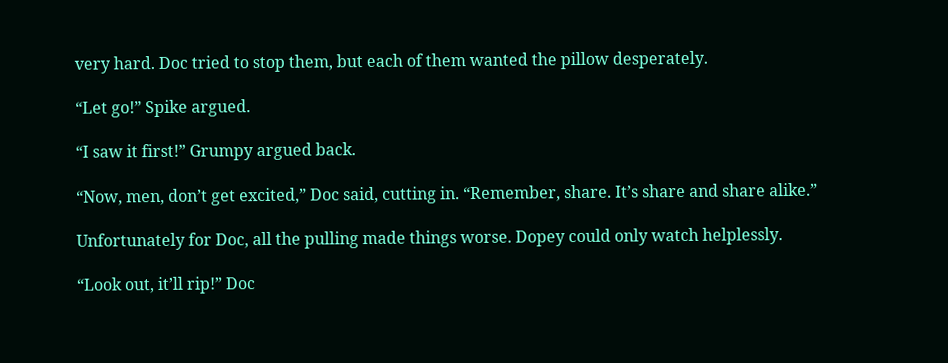very hard. Doc tried to stop them, but each of them wanted the pillow desperately.

“Let go!” Spike argued.

“I saw it first!” Grumpy argued back.

“Now, men, don’t get excited,” Doc said, cutting in. “Remember, share. It’s share and share alike.”

Unfortunately for Doc, all the pulling made things worse. Dopey could only watch helplessly.

“Look out, it’ll rip!” Doc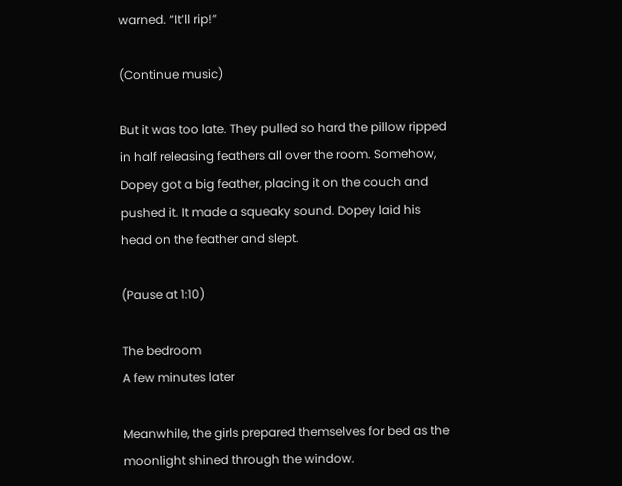warned. “It’ll rip!”

(Continue music)

But it was too late. They pulled so hard the pillow ripped in half releasing feathers all over the room. Somehow, Dopey got a big feather, placing it on the couch and pushed it. It made a squeaky sound. Dopey laid his head on the feather and slept.

(Pause at 1:10)

The bedroom
A few minutes later

Meanwhile, the girls prepared themselves for bed as the moonlight shined through the window.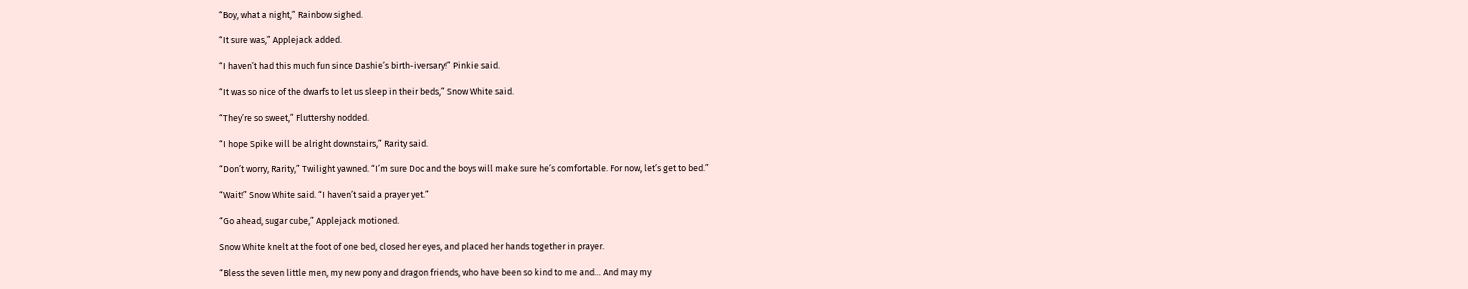“Boy, what a night,” Rainbow sighed.

“It sure was,” Applejack added.

“I haven’t had this much fun since Dashie’s birth-iversary!” Pinkie said.

“It was so nice of the dwarfs to let us sleep in their beds,” Snow White said.

“They’re so sweet,” Fluttershy nodded.

“I hope Spike will be alright downstairs,” Rarity said.

“Don’t worry, Rarity,” Twilight yawned. “I’m sure Doc and the boys will make sure he’s comfortable. For now, let’s get to bed.”

“Wait!” Snow White said. “I haven’t said a prayer yet.”

“Go ahead, sugar cube,” Applejack motioned.

Snow White knelt at the foot of one bed, closed her eyes, and placed her hands together in prayer.

“Bless the seven little men, my new pony and dragon friends, who have been so kind to me and… And may my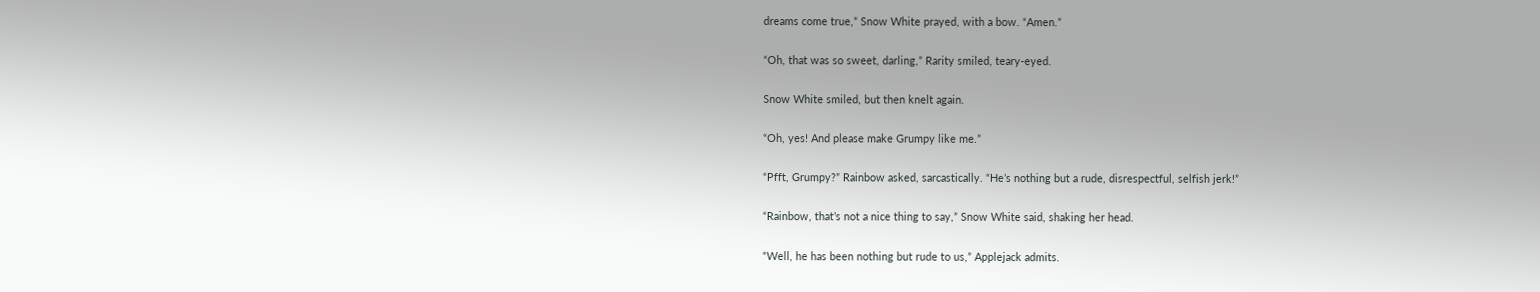dreams come true,” Snow White prayed, with a bow. “Amen.”

“Oh, that was so sweet, darling,” Rarity smiled, teary-eyed.

Snow White smiled, but then knelt again.

“Oh, yes! And please make Grumpy like me.”

“Pfft, Grumpy?” Rainbow asked, sarcastically. “He’s nothing but a rude, disrespectful, selfish jerk!”

“Rainbow, that’s not a nice thing to say,” Snow White said, shaking her head.

“Well, he has been nothing but rude to us,” Applejack admits.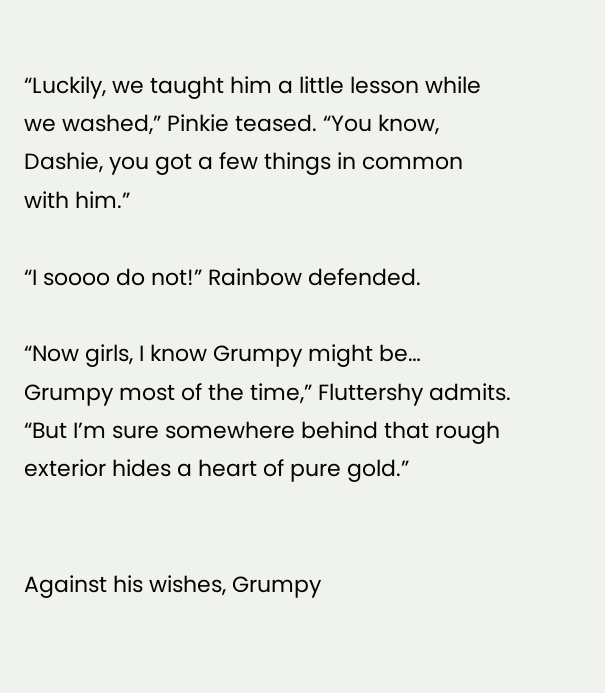“Luckily, we taught him a little lesson while we washed,” Pinkie teased. “You know, Dashie, you got a few things in common with him.”

“I soooo do not!” Rainbow defended.

“Now girls, I know Grumpy might be… Grumpy most of the time,” Fluttershy admits. “But I’m sure somewhere behind that rough exterior hides a heart of pure gold.”


Against his wishes, Grumpy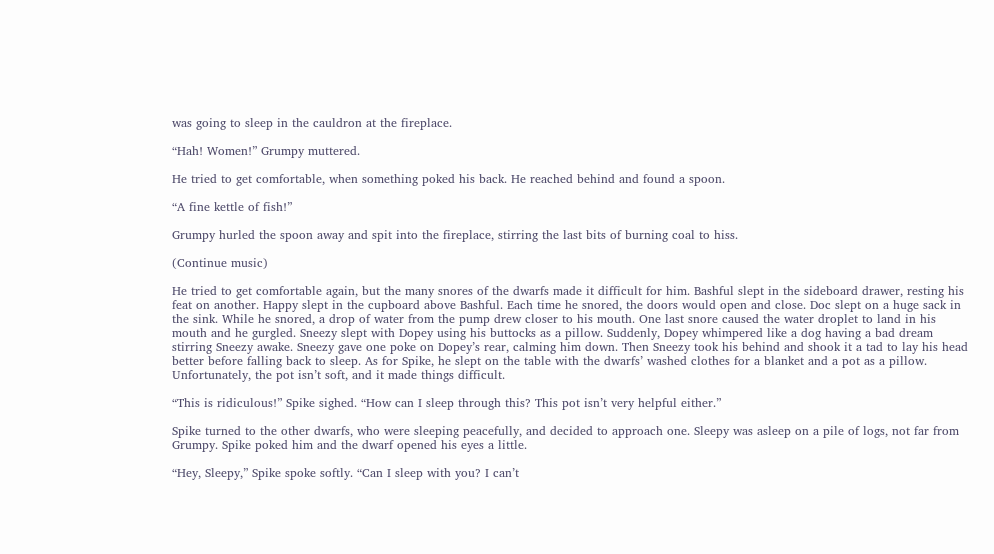was going to sleep in the cauldron at the fireplace.

“Hah! Women!” Grumpy muttered.

He tried to get comfortable, when something poked his back. He reached behind and found a spoon.

“A fine kettle of fish!”

Grumpy hurled the spoon away and spit into the fireplace, stirring the last bits of burning coal to hiss.

(Continue music)

He tried to get comfortable again, but the many snores of the dwarfs made it difficult for him. Bashful slept in the sideboard drawer, resting his feat on another. Happy slept in the cupboard above Bashful. Each time he snored, the doors would open and close. Doc slept on a huge sack in the sink. While he snored, a drop of water from the pump drew closer to his mouth. One last snore caused the water droplet to land in his mouth and he gurgled. Sneezy slept with Dopey using his buttocks as a pillow. Suddenly, Dopey whimpered like a dog having a bad dream stirring Sneezy awake. Sneezy gave one poke on Dopey’s rear, calming him down. Then Sneezy took his behind and shook it a tad to lay his head better before falling back to sleep. As for Spike, he slept on the table with the dwarfs’ washed clothes for a blanket and a pot as a pillow. Unfortunately, the pot isn’t soft, and it made things difficult.

“This is ridiculous!” Spike sighed. “How can I sleep through this? This pot isn’t very helpful either.”

Spike turned to the other dwarfs, who were sleeping peacefully, and decided to approach one. Sleepy was asleep on a pile of logs, not far from Grumpy. Spike poked him and the dwarf opened his eyes a little.

“Hey, Sleepy,” Spike spoke softly. “Can I sleep with you? I can’t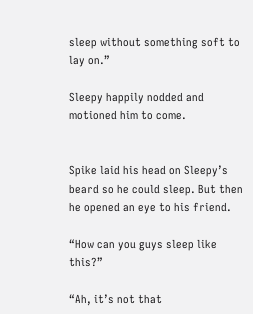sleep without something soft to lay on.”

Sleepy happily nodded and motioned him to come.


Spike laid his head on Sleepy’s beard so he could sleep. But then he opened an eye to his friend.

“How can you guys sleep like this?”

“Ah, it’s not that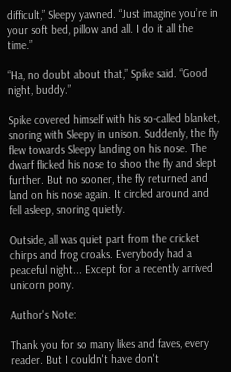difficult,” Sleepy yawned. “Just imagine you’re in your soft bed, pillow and all. I do it all the time.”

“Ha, no doubt about that,” Spike said. “Good night, buddy.”

Spike covered himself with his so-called blanket, snoring with Sleepy in unison. Suddenly, the fly flew towards Sleepy landing on his nose. The dwarf flicked his nose to shoo the fly and slept further. But no sooner, the fly returned and land on his nose again. It circled around and fell asleep, snoring quietly.

Outside, all was quiet part from the cricket chirps and frog croaks. Everybody had a peaceful night... Except for a recently arrived unicorn pony.

Author's Note:

Thank you for so many likes and faves, every reader. But I couldn't have don't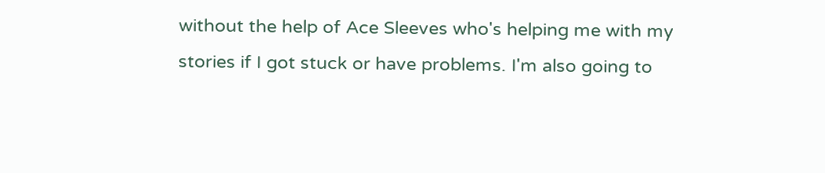without the help of Ace Sleeves who's helping me with my stories if I got stuck or have problems. I'm also going to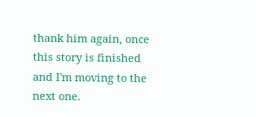thank him again, once this story is finished and I'm moving to the next one.